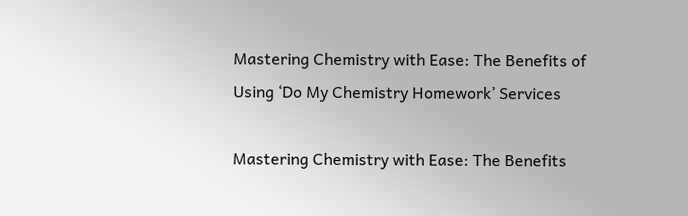Mastering Chemistry with Ease: The Benefits of Using ‘Do My Chemistry Homework’ Services

Mastering Chemistry with Ease: The Benefits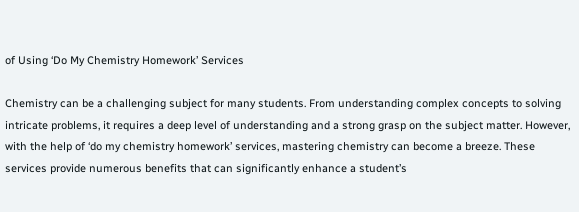of Using ‘Do My Chemistry Homework’ Services

Chemistry can be a challenging subject for many students. From understanding complex concepts to solving intricate problems, it requires a deep level of understanding and a strong grasp on the subject matter. However, with the help of ‘do my chemistry homework’ services, mastering chemistry can become a breeze. These services provide numerous benefits that can significantly enhance a student’s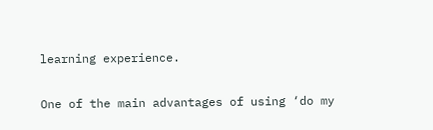learning experience.

One of the main advantages of using ‘do my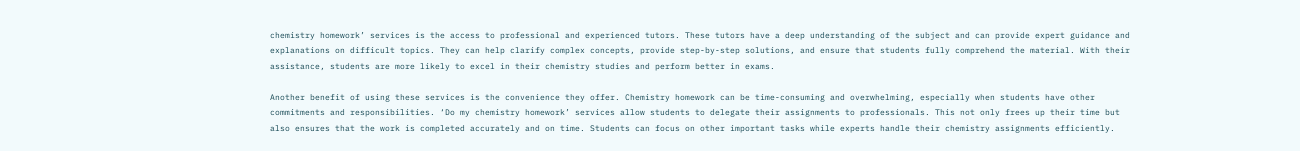chemistry homework’ services is the access to professional and experienced tutors. These tutors have a deep understanding of the subject and can provide expert guidance and explanations on difficult topics. They can help clarify complex concepts, provide step-by-step solutions, and ensure that students fully comprehend the material. With their assistance, students are more likely to excel in their chemistry studies and perform better in exams.

Another benefit of using these services is the convenience they offer. Chemistry homework can be time-consuming and overwhelming, especially when students have other commitments and responsibilities. ‘Do my chemistry homework’ services allow students to delegate their assignments to professionals. This not only frees up their time but also ensures that the work is completed accurately and on time. Students can focus on other important tasks while experts handle their chemistry assignments efficiently.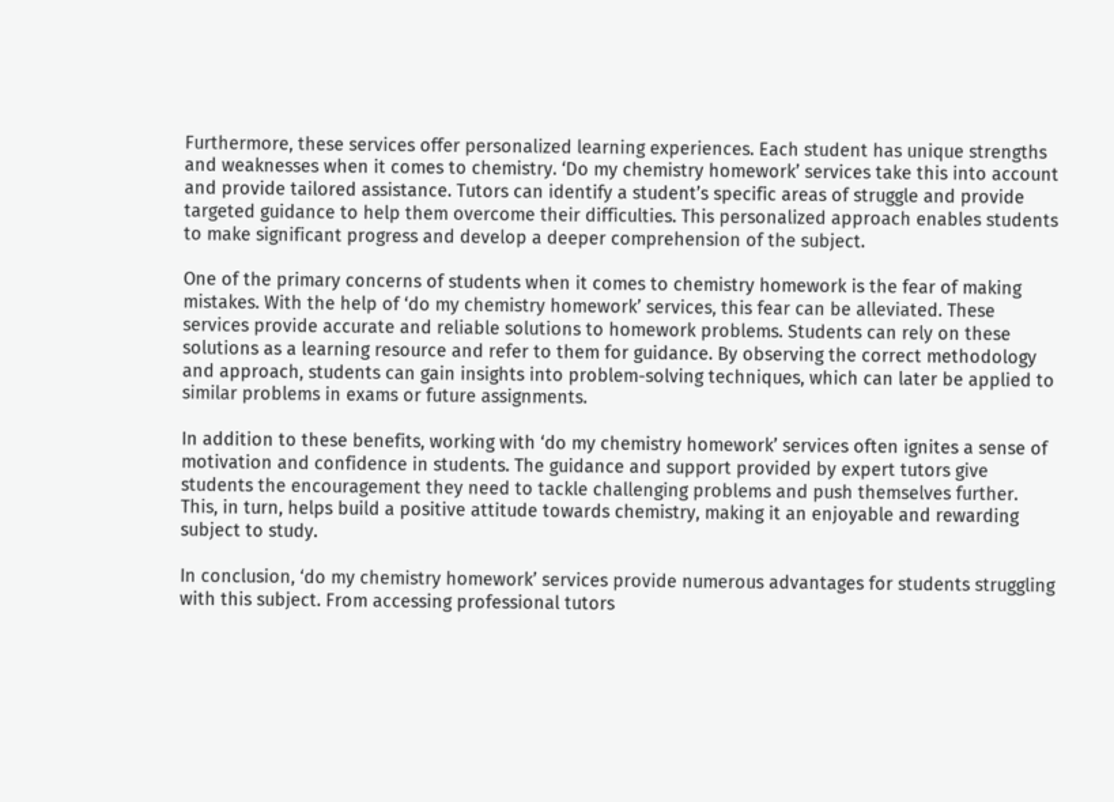Furthermore, these services offer personalized learning experiences. Each student has unique strengths and weaknesses when it comes to chemistry. ‘Do my chemistry homework’ services take this into account and provide tailored assistance. Tutors can identify a student’s specific areas of struggle and provide targeted guidance to help them overcome their difficulties. This personalized approach enables students to make significant progress and develop a deeper comprehension of the subject.

One of the primary concerns of students when it comes to chemistry homework is the fear of making mistakes. With the help of ‘do my chemistry homework’ services, this fear can be alleviated. These services provide accurate and reliable solutions to homework problems. Students can rely on these solutions as a learning resource and refer to them for guidance. By observing the correct methodology and approach, students can gain insights into problem-solving techniques, which can later be applied to similar problems in exams or future assignments.

In addition to these benefits, working with ‘do my chemistry homework’ services often ignites a sense of motivation and confidence in students. The guidance and support provided by expert tutors give students the encouragement they need to tackle challenging problems and push themselves further. This, in turn, helps build a positive attitude towards chemistry, making it an enjoyable and rewarding subject to study.

In conclusion, ‘do my chemistry homework’ services provide numerous advantages for students struggling with this subject. From accessing professional tutors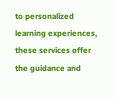to personalized learning experiences, these services offer the guidance and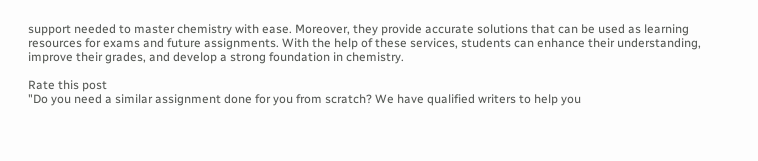support needed to master chemistry with ease. Moreover, they provide accurate solutions that can be used as learning resources for exams and future assignments. With the help of these services, students can enhance their understanding, improve their grades, and develop a strong foundation in chemistry.

Rate this post
"Do you need a similar assignment done for you from scratch? We have qualified writers to help you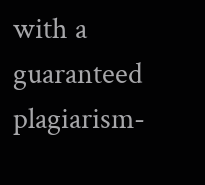with a guaranteed plagiarism-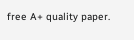free A+ quality paper.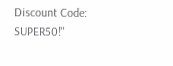Discount Code: SUPER50!"